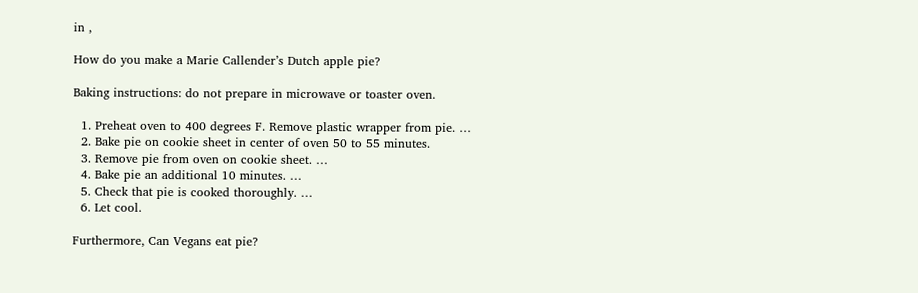in ,

How do you make a Marie Callender’s Dutch apple pie?

Baking instructions: do not prepare in microwave or toaster oven.

  1. Preheat oven to 400 degrees F. Remove plastic wrapper from pie. …
  2. Bake pie on cookie sheet in center of oven 50 to 55 minutes.
  3. Remove pie from oven on cookie sheet. …
  4. Bake pie an additional 10 minutes. …
  5. Check that pie is cooked thoroughly. …
  6. Let cool.

Furthermore, Can Vegans eat pie?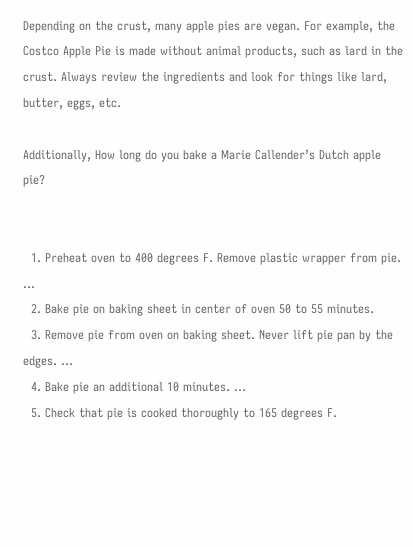Depending on the crust, many apple pies are vegan. For example, the Costco Apple Pie is made without animal products, such as lard in the crust. Always review the ingredients and look for things like lard, butter, eggs, etc.

Additionally, How long do you bake a Marie Callender’s Dutch apple pie?


  1. Preheat oven to 400 degrees F. Remove plastic wrapper from pie. …
  2. Bake pie on baking sheet in center of oven 50 to 55 minutes.
  3. Remove pie from oven on baking sheet. Never lift pie pan by the edges. …
  4. Bake pie an additional 10 minutes. …
  5. Check that pie is cooked thoroughly to 165 degrees F.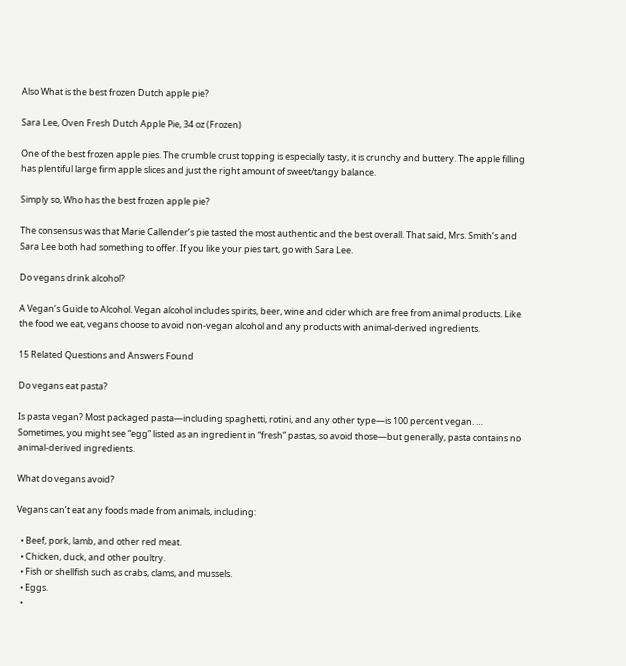Also What is the best frozen Dutch apple pie?

Sara Lee, Oven Fresh Dutch Apple Pie, 34 oz (Frozen)

One of the best frozen apple pies. The crumble crust topping is especially tasty, it is crunchy and buttery. The apple filling has plentiful large firm apple slices and just the right amount of sweet/tangy balance.

Simply so, Who has the best frozen apple pie?

The consensus was that Marie Callender’s pie tasted the most authentic and the best overall. That said, Mrs. Smith’s and Sara Lee both had something to offer. If you like your pies tart, go with Sara Lee.

Do vegans drink alcohol?

A Vegan’s Guide to Alcohol. Vegan alcohol includes spirits, beer, wine and cider which are free from animal products. Like the food we eat, vegans choose to avoid non-vegan alcohol and any products with animal-derived ingredients.

15 Related Questions and Answers Found

Do vegans eat pasta?

Is pasta vegan? Most packaged pasta—including spaghetti, rotini, and any other type—is 100 percent vegan. … Sometimes, you might see “egg” listed as an ingredient in “fresh” pastas, so avoid those—but generally, pasta contains no animal-derived ingredients.

What do vegans avoid?

Vegans can’t eat any foods made from animals, including:

  • Beef, pork, lamb, and other red meat.
  • Chicken, duck, and other poultry.
  • Fish or shellfish such as crabs, clams, and mussels.
  • Eggs.
  •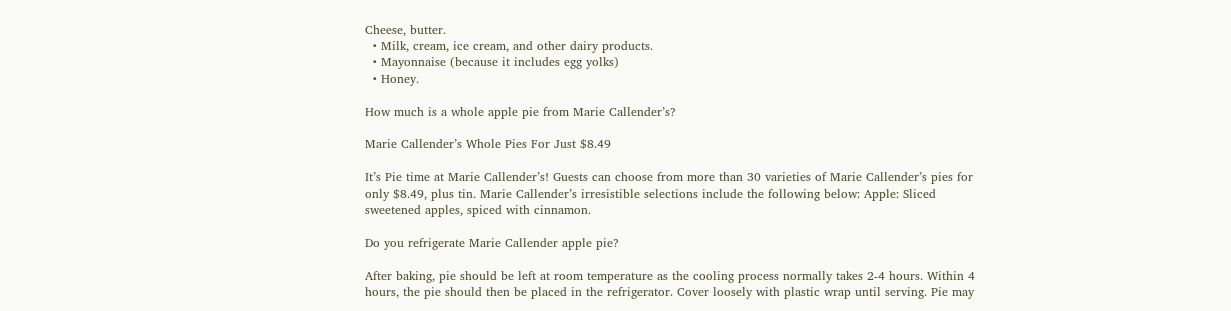Cheese, butter.
  • Milk, cream, ice cream, and other dairy products.
  • Mayonnaise (because it includes egg yolks)
  • Honey.

How much is a whole apple pie from Marie Callender’s?

Marie Callender’s Whole Pies For Just $8.49

It’s Pie time at Marie Callender’s! Guests can choose from more than 30 varieties of Marie Callender’s pies for only $8.49, plus tin. Marie Callender’s irresistible selections include the following below: Apple: Sliced sweetened apples, spiced with cinnamon.

Do you refrigerate Marie Callender apple pie?

After baking, pie should be left at room temperature as the cooling process normally takes 2-4 hours. Within 4 hours, the pie should then be placed in the refrigerator. Cover loosely with plastic wrap until serving. Pie may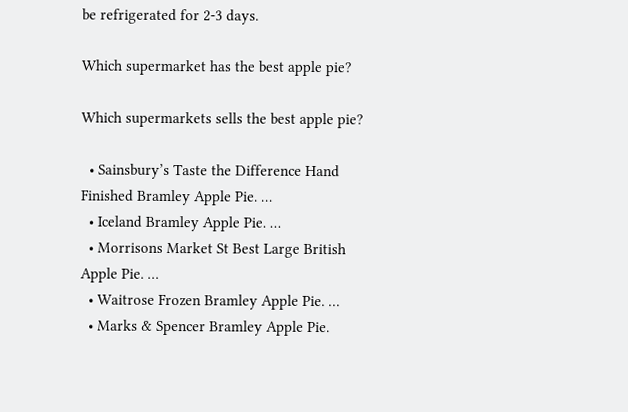be refrigerated for 2-3 days.

Which supermarket has the best apple pie?

Which supermarkets sells the best apple pie?

  • Sainsbury’s Taste the Difference Hand Finished Bramley Apple Pie. …
  • Iceland Bramley Apple Pie. …
  • Morrisons Market St Best Large British Apple Pie. …
  • Waitrose Frozen Bramley Apple Pie. …
  • Marks & Spencer Bramley Apple Pie.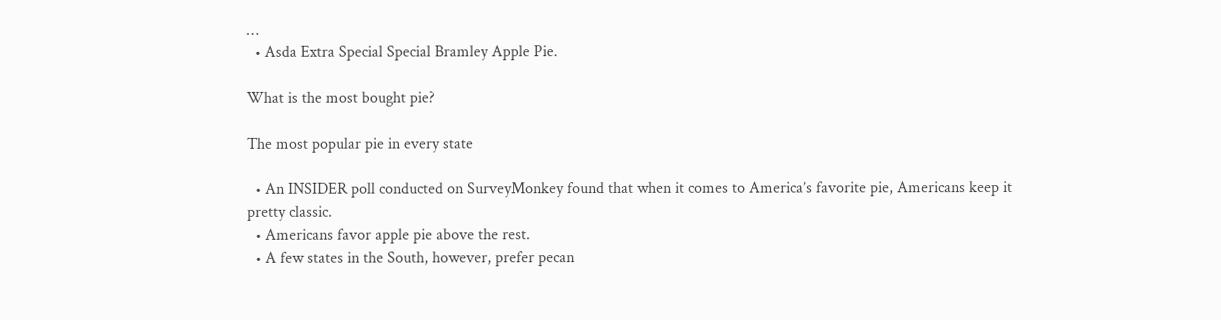…
  • Asda Extra Special Special Bramley Apple Pie.

What is the most bought pie?

The most popular pie in every state

  • An INSIDER poll conducted on SurveyMonkey found that when it comes to America’s favorite pie, Americans keep it pretty classic.
  • Americans favor apple pie above the rest.
  • A few states in the South, however, prefer pecan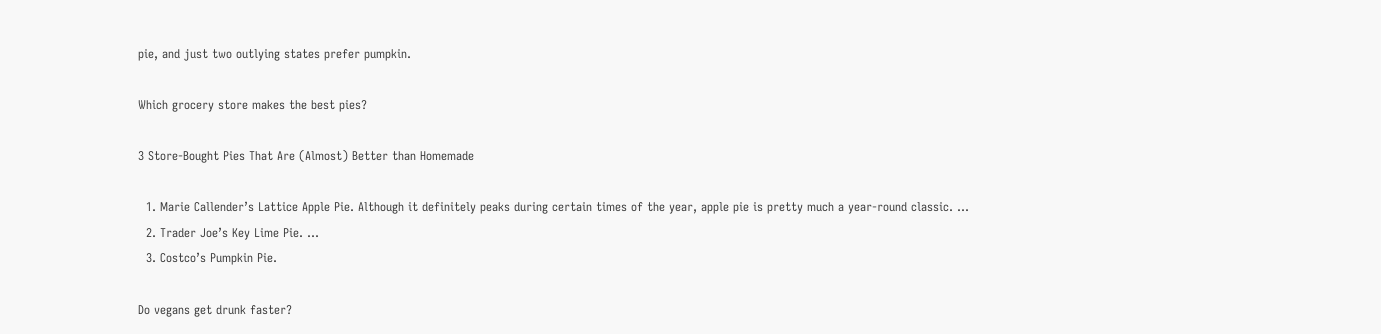pie, and just two outlying states prefer pumpkin.

Which grocery store makes the best pies?

3 Store-Bought Pies That Are (Almost) Better than Homemade

  1. Marie Callender’s Lattice Apple Pie. Although it definitely peaks during certain times of the year, apple pie is pretty much a year-round classic. …
  2. Trader Joe’s Key Lime Pie. …
  3. Costco’s Pumpkin Pie.

Do vegans get drunk faster?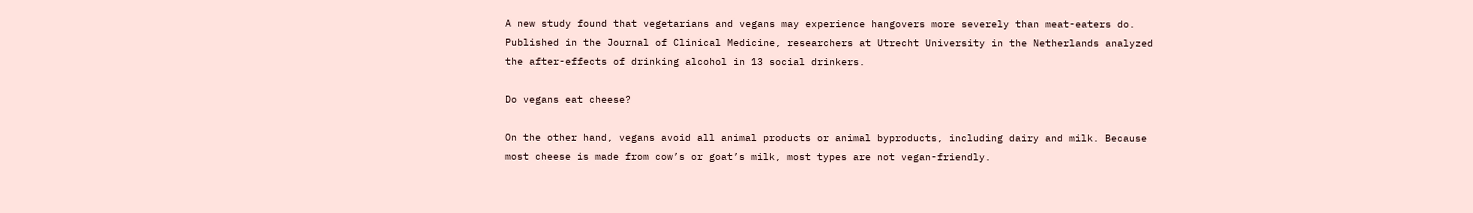A new study found that vegetarians and vegans may experience hangovers more severely than meat-eaters do. Published in the Journal of Clinical Medicine, researchers at Utrecht University in the Netherlands analyzed the after-effects of drinking alcohol in 13 social drinkers.

Do vegans eat cheese?

On the other hand, vegans avoid all animal products or animal byproducts, including dairy and milk. Because most cheese is made from cow’s or goat’s milk, most types are not vegan-friendly.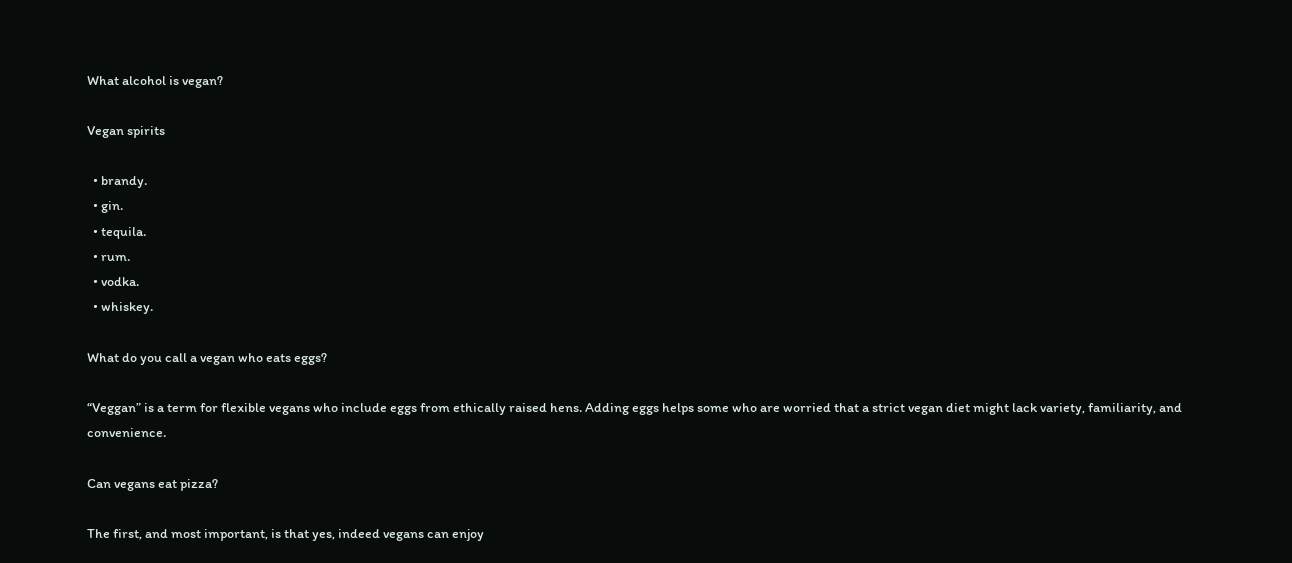What alcohol is vegan?

Vegan spirits

  • brandy.
  • gin.
  • tequila.
  • rum.
  • vodka.
  • whiskey.

What do you call a vegan who eats eggs?

“Veggan” is a term for flexible vegans who include eggs from ethically raised hens. Adding eggs helps some who are worried that a strict vegan diet might lack variety, familiarity, and convenience.

Can vegans eat pizza?

The first, and most important, is that yes, indeed vegans can enjoy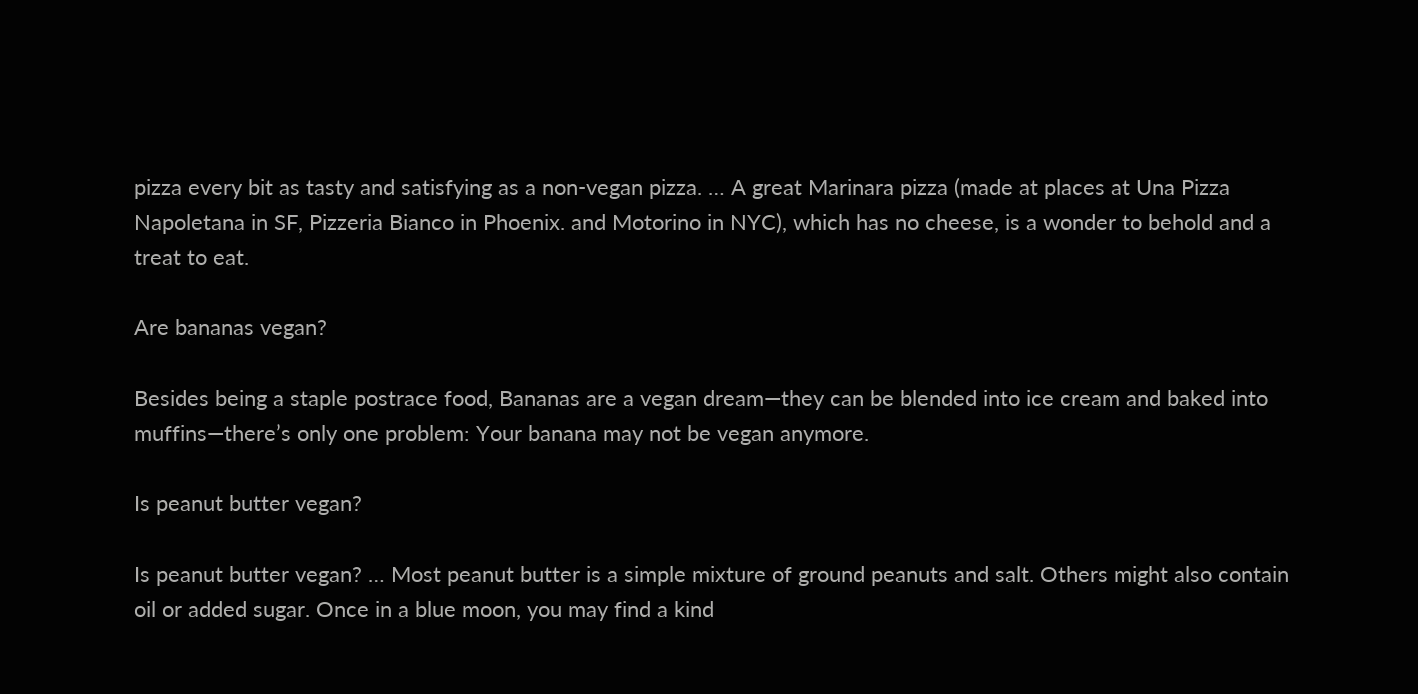pizza every bit as tasty and satisfying as a non-vegan pizza. … A great Marinara pizza (made at places at Una Pizza Napoletana in SF, Pizzeria Bianco in Phoenix. and Motorino in NYC), which has no cheese, is a wonder to behold and a treat to eat.

Are bananas vegan?

Besides being a staple postrace food, Bananas are a vegan dream—they can be blended into ice cream and baked into muffins—there’s only one problem: Your banana may not be vegan anymore.

Is peanut butter vegan?

Is peanut butter vegan? … Most peanut butter is a simple mixture of ground peanuts and salt. Others might also contain oil or added sugar. Once in a blue moon, you may find a kind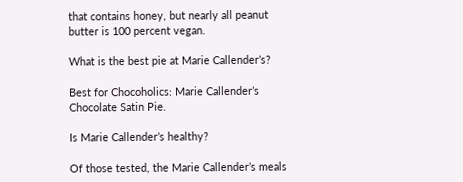that contains honey, but nearly all peanut butter is 100 percent vegan.

What is the best pie at Marie Callender’s?

Best for Chocoholics: Marie Callender’s Chocolate Satin Pie.

Is Marie Callender’s healthy?

Of those tested, the Marie Callender’s meals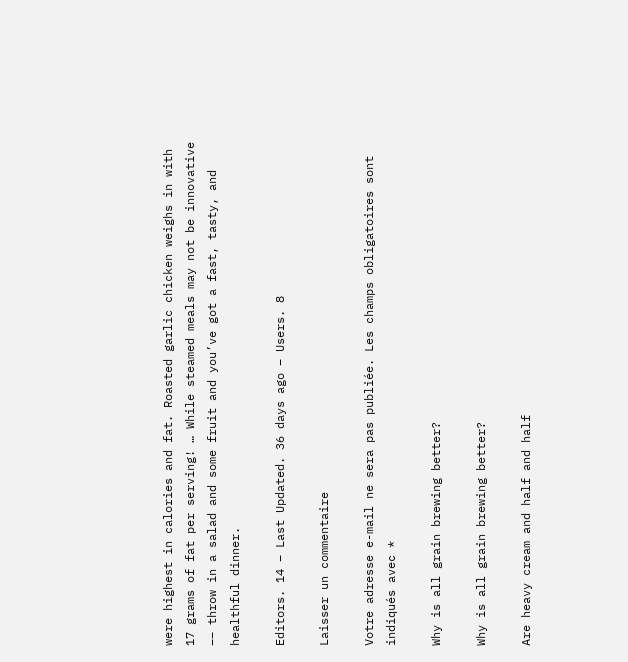were highest in calories and fat. Roasted garlic chicken weighs in with 17 grams of fat per serving! … While steamed meals may not be innovative –– throw in a salad and some fruit and you’ve got a fast, tasty, and healthful dinner.

Editors. 14 – Last Updated. 36 days ago – Users. 8

Laisser un commentaire

Votre adresse e-mail ne sera pas publiée. Les champs obligatoires sont indiqués avec *

Why is all grain brewing better?

Why is all grain brewing better?

Are heavy cream and half and half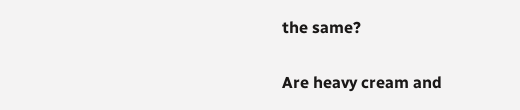the same?

Are heavy cream and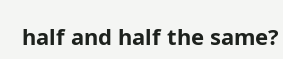half and half the same?